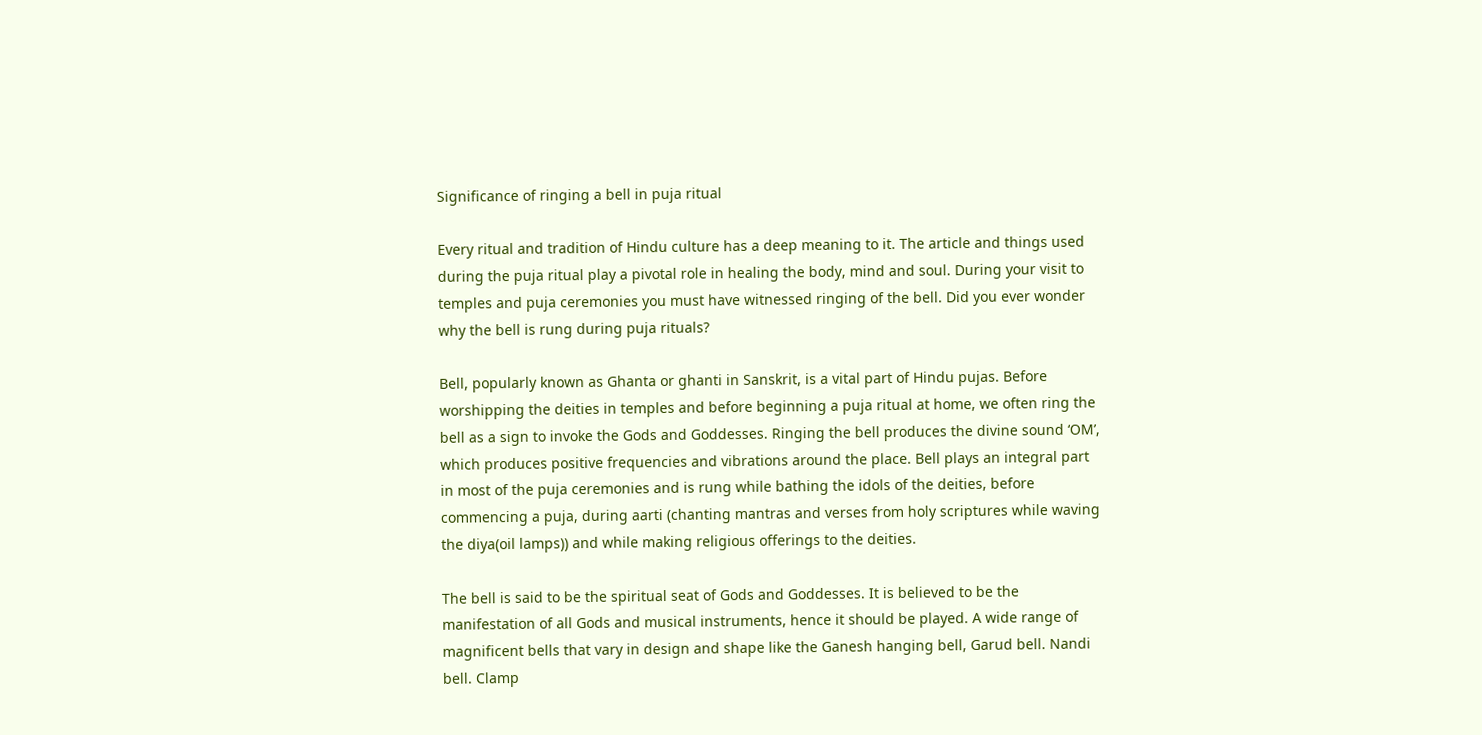Significance of ringing a bell in puja ritual

Every ritual and tradition of Hindu culture has a deep meaning to it. The article and things used during the puja ritual play a pivotal role in healing the body, mind and soul. During your visit to temples and puja ceremonies you must have witnessed ringing of the bell. Did you ever wonder why the bell is rung during puja rituals?

Bell, popularly known as Ghanta or ghanti in Sanskrit, is a vital part of Hindu pujas. Before worshipping the deities in temples and before beginning a puja ritual at home, we often ring the bell as a sign to invoke the Gods and Goddesses. Ringing the bell produces the divine sound ‘OM’, which produces positive frequencies and vibrations around the place. Bell plays an integral part in most of the puja ceremonies and is rung while bathing the idols of the deities, before commencing a puja, during aarti (chanting mantras and verses from holy scriptures while waving the diya(oil lamps)) and while making religious offerings to the deities.

The bell is said to be the spiritual seat of Gods and Goddesses. It is believed to be the manifestation of all Gods and musical instruments, hence it should be played. A wide range of magnificent bells that vary in design and shape like the Ganesh hanging bell, Garud bell. Nandi bell. Clamp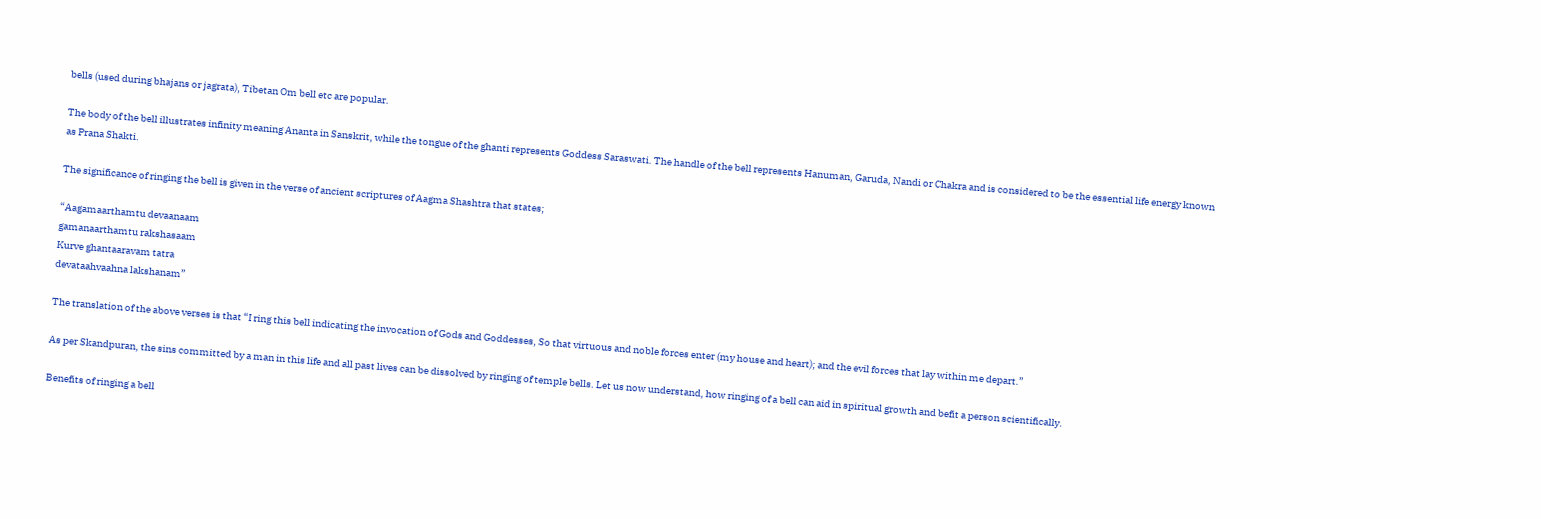bells (used during bhajans or jagrata), Tibetan Om bell etc are popular.

The body of the bell illustrates infinity meaning Ananta in Sanskrit, while the tongue of the ghanti represents Goddess Saraswati. The handle of the bell represents Hanuman, Garuda, Nandi or Chakra and is considered to be the essential life energy known as Prana Shakti.

The significance of ringing the bell is given in the verse of ancient scriptures of Aagma Shashtra that states;

“Aagamaarthamtu devaanaam
gamanaarthamtu rakshasaam
Kurve ghantaaravam tatra
devataahvaahna lakshanam”

The translation of the above verses is that “I ring this bell indicating the invocation of Gods and Goddesses, So that virtuous and noble forces enter (my house and heart); and the evil forces that lay within me depart.”

As per Skandpuran, the sins committed by a man in this life and all past lives can be dissolved by ringing of temple bells. Let us now understand, how ringing of a bell can aid in spiritual growth and befit a person scientifically.

Benefits of ringing a bell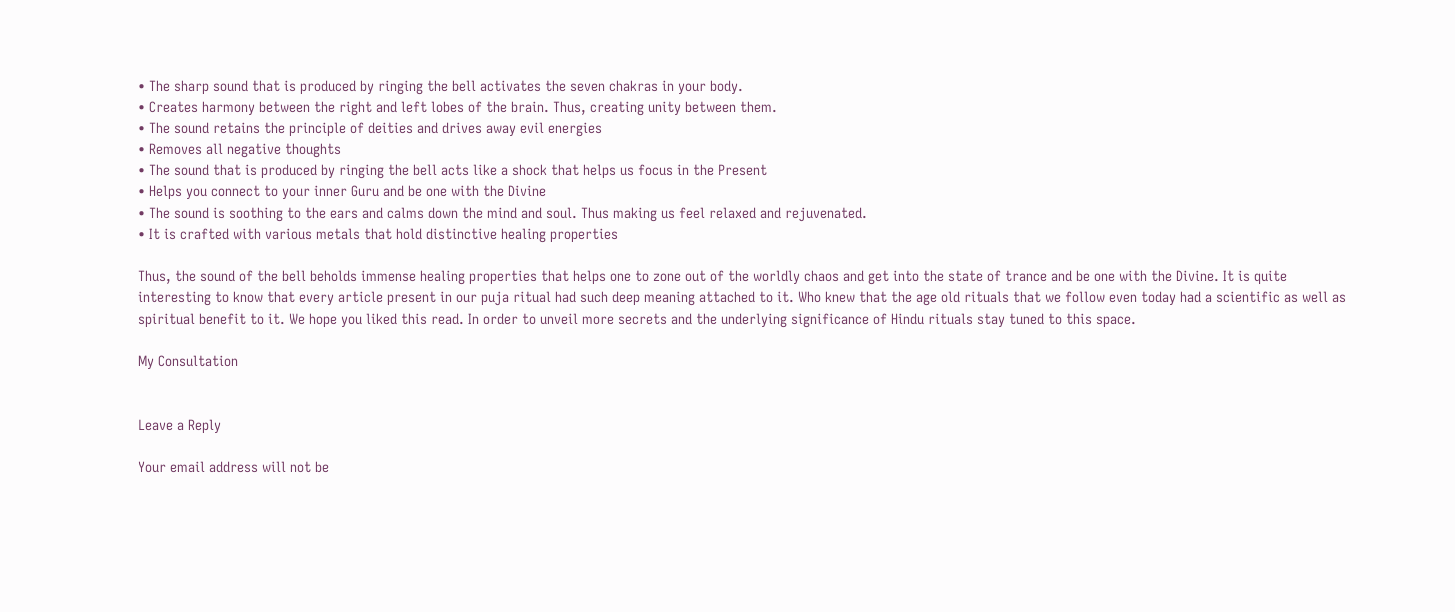• The sharp sound that is produced by ringing the bell activates the seven chakras in your body.
• Creates harmony between the right and left lobes of the brain. Thus, creating unity between them.
• The sound retains the principle of deities and drives away evil energies
• Removes all negative thoughts
• The sound that is produced by ringing the bell acts like a shock that helps us focus in the Present
• Helps you connect to your inner Guru and be one with the Divine
• The sound is soothing to the ears and calms down the mind and soul. Thus making us feel relaxed and rejuvenated.
• It is crafted with various metals that hold distinctive healing properties

Thus, the sound of the bell beholds immense healing properties that helps one to zone out of the worldly chaos and get into the state of trance and be one with the Divine. It is quite interesting to know that every article present in our puja ritual had such deep meaning attached to it. Who knew that the age old rituals that we follow even today had a scientific as well as spiritual benefit to it. We hope you liked this read. In order to unveil more secrets and the underlying significance of Hindu rituals stay tuned to this space.

My Consultation


Leave a Reply

Your email address will not be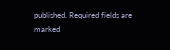published. Required fields are marked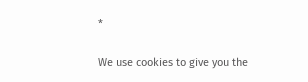*

We use cookies to give you the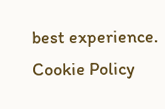best experience. Cookie Policy